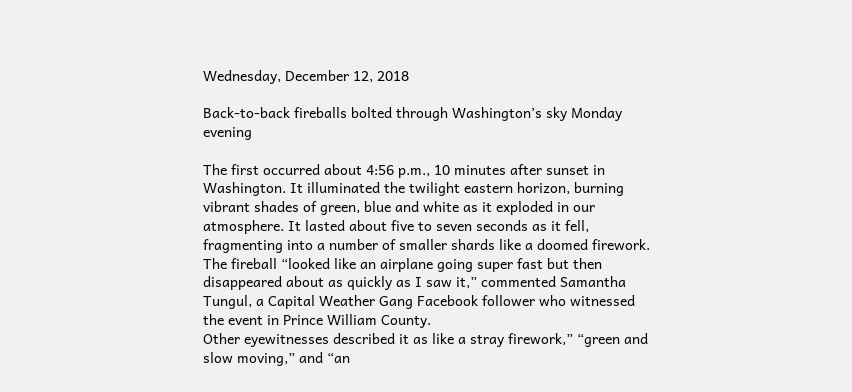Wednesday, December 12, 2018

Back-to-back fireballs bolted through Washington’s sky Monday evening

The first occurred about 4:56 p.m., 10 minutes after sunset in Washington. It illuminated the twilight eastern horizon, burning vibrant shades of green, blue and white as it exploded in our atmosphere. It lasted about five to seven seconds as it fell, fragmenting into a number of smaller shards like a doomed firework.
The fireball “looked like an airplane going super fast but then disappeared about as quickly as I saw it,” commented Samantha Tungul, a Capital Weather Gang Facebook follower who witnessed the event in Prince William County.
Other eyewitnesses described it as like a stray firework,” “green and slow moving,” and “an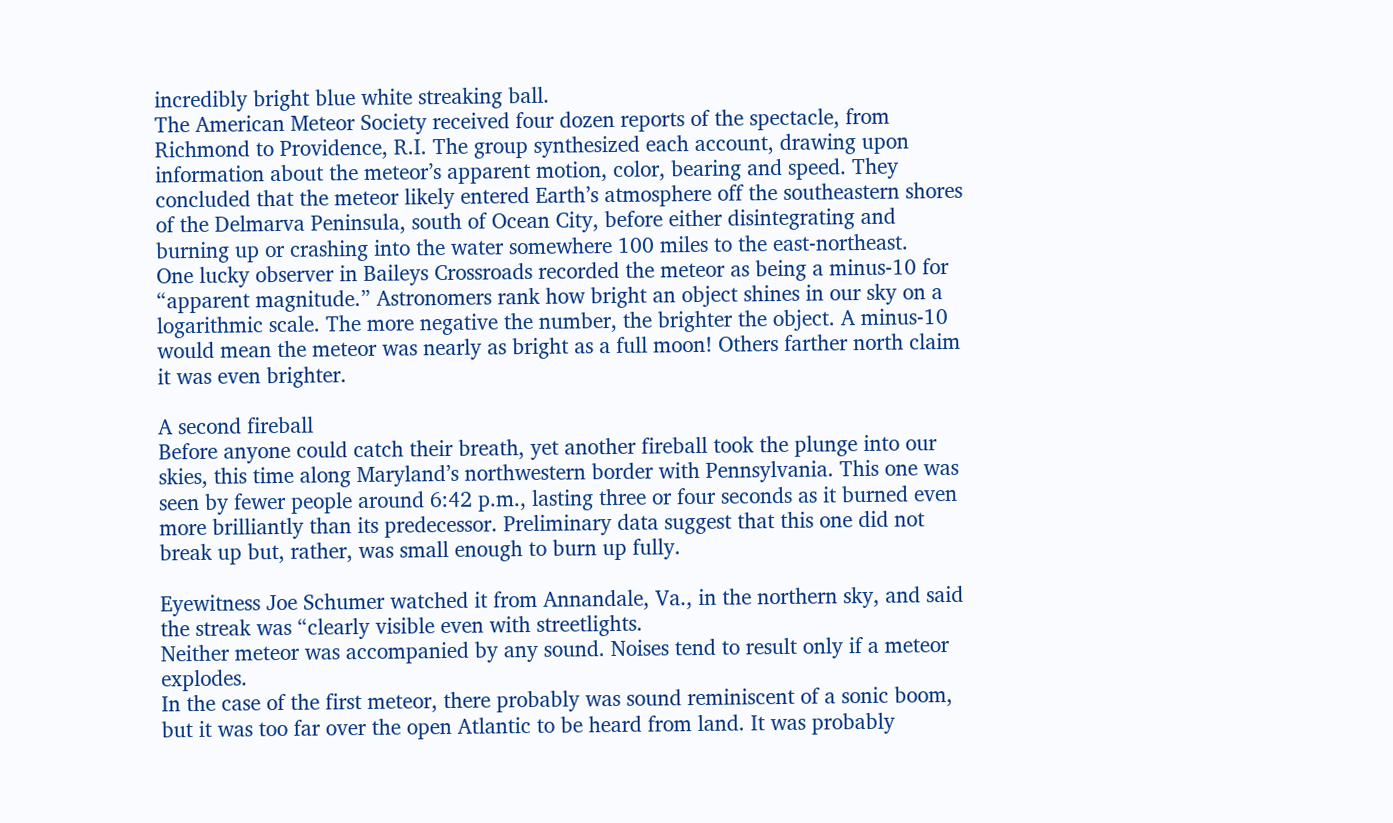incredibly bright blue white streaking ball.
The American Meteor Society received four dozen reports of the spectacle, from Richmond to Providence, R.I. The group synthesized each account, drawing upon information about the meteor’s apparent motion, color, bearing and speed. They concluded that the meteor likely entered Earth’s atmosphere off the southeastern shores of the Delmarva Peninsula, south of Ocean City, before either disintegrating and burning up or crashing into the water somewhere 100 miles to the east-northeast.
One lucky observer in Baileys Crossroads recorded the meteor as being a minus-10 for “apparent magnitude.” Astronomers rank how bright an object shines in our sky on a logarithmic scale. The more negative the number, the brighter the object. A minus-10 would mean the meteor was nearly as bright as a full moon! Others farther north claim it was even brighter.

A second fireball
Before anyone could catch their breath, yet another fireball took the plunge into our skies, this time along Maryland’s northwestern border with Pennsylvania. This one was seen by fewer people around 6:42 p.m., lasting three or four seconds as it burned even more brilliantly than its predecessor. Preliminary data suggest that this one did not break up but, rather, was small enough to burn up fully.

Eyewitness Joe Schumer watched it from Annandale, Va., in the northern sky, and said the streak was “clearly visible even with streetlights.
Neither meteor was accompanied by any sound. Noises tend to result only if a meteor explodes.
In the case of the first meteor, there probably was sound reminiscent of a sonic boom, but it was too far over the open Atlantic to be heard from land. It was probably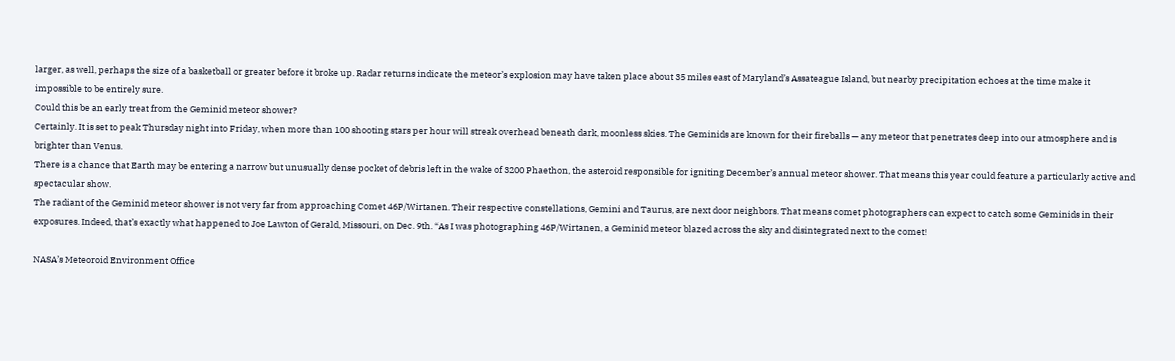larger, as well, perhaps the size of a basketball or greater before it broke up. Radar returns indicate the meteor’s explosion may have taken place about 35 miles east of Maryland’s Assateague Island, but nearby precipitation echoes at the time make it impossible to be entirely sure.
Could this be an early treat from the Geminid meteor shower?
Certainly. It is set to peak Thursday night into Friday, when more than 100 shooting stars per hour will streak overhead beneath dark, moonless skies. The Geminids are known for their fireballs — any meteor that penetrates deep into our atmosphere and is brighter than Venus.
There is a chance that Earth may be entering a narrow but unusually dense pocket of debris left in the wake of 3200 Phaethon, the asteroid responsible for igniting December’s annual meteor shower. That means this year could feature a particularly active and spectacular show.
The radiant of the Geminid meteor shower is not very far from approaching Comet 46P/Wirtanen. Their respective constellations, Gemini and Taurus, are next door neighbors. That means comet photographers can expect to catch some Geminids in their exposures. Indeed, that’s exactly what happened to Joe Lawton of Gerald, Missouri, on Dec. 9th. “As I was photographing 46P/Wirtanen, a Geminid meteor blazed across the sky and disintegrated next to the comet!

NASA’s Meteoroid Environment Office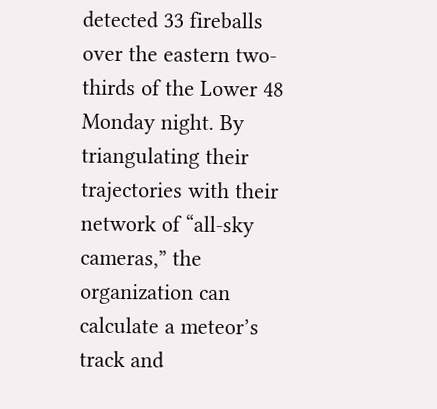detected 33 fireballs over the eastern two-thirds of the Lower 48 Monday night. By triangulating their trajectories with their network of “all-sky cameras,” the organization can calculate a meteor’s track and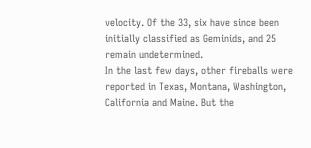velocity. Of the 33, six have since been initially classified as Geminids, and 25 remain undetermined.
In the last few days, other fireballs were reported in Texas, Montana, Washington, California and Maine. But the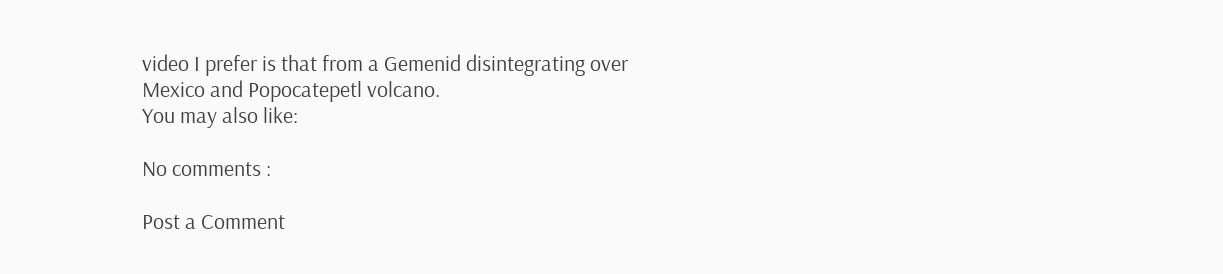video I prefer is that from a Gemenid disintegrating over Mexico and Popocatepetl volcano.
You may also like:

No comments :

Post a Comment